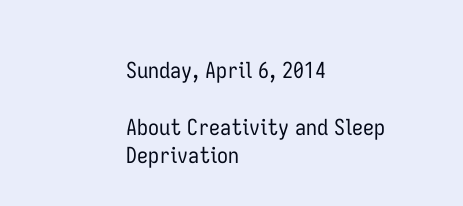Sunday, April 6, 2014

About Creativity and Sleep Deprivation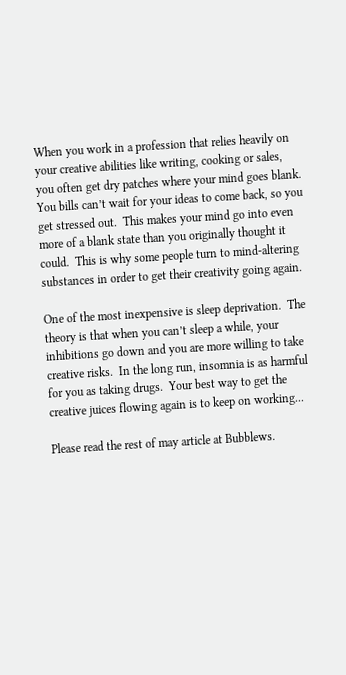When you work in a profession that relies heavily on your creative abilities like writing, cooking or sales, you often get dry patches where your mind goes blank.  You bills can’t wait for your ideas to come back, so you get stressed out.  This makes your mind go into even more of a blank state than you originally thought it could.  This is why some people turn to mind-altering substances in order to get their creativity going again.

One of the most inexpensive is sleep deprivation.  The theory is that when you can’t sleep a while, your inhibitions go down and you are more willing to take creative risks.  In the long run, insomnia is as harmful for you as taking drugs.  Your best way to get the creative juices flowing again is to keep on working...

Please read the rest of may article at Bubblews.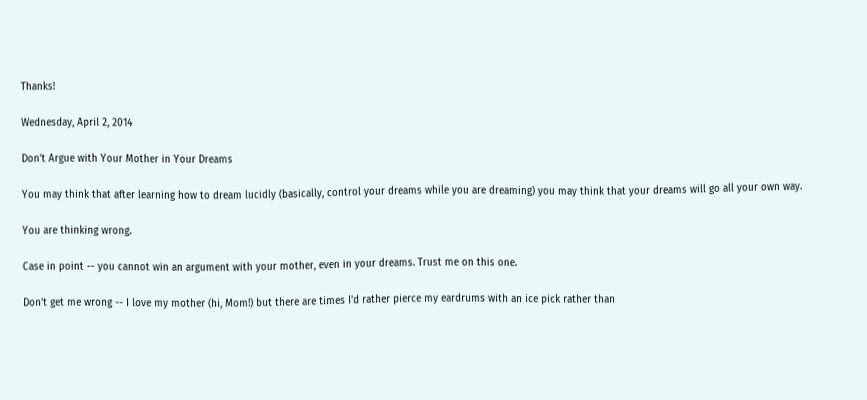Thanks!

Wednesday, April 2, 2014

Don't Argue with Your Mother in Your Dreams

You may think that after learning how to dream lucidly (basically, control your dreams while you are dreaming) you may think that your dreams will go all your own way.

You are thinking wrong.

Case in point -- you cannot win an argument with your mother, even in your dreams. Trust me on this one.

Don't get me wrong -- I love my mother (hi, Mom!) but there are times I'd rather pierce my eardrums with an ice pick rather than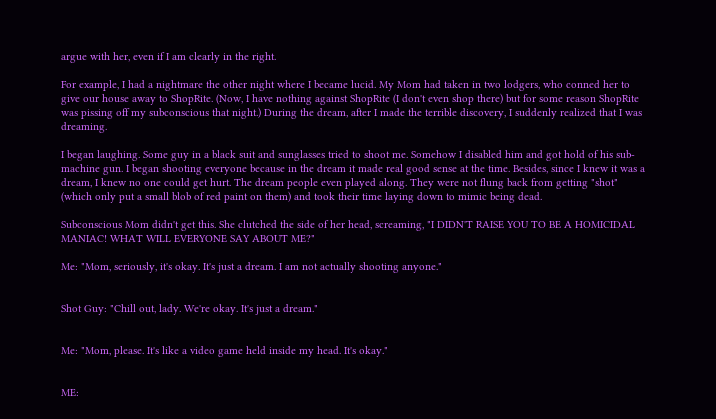argue with her, even if I am clearly in the right.

For example, I had a nightmare the other night where I became lucid. My Mom had taken in two lodgers, who conned her to give our house away to ShopRite. (Now, I have nothing against ShopRite (I don't even shop there) but for some reason ShopRite was pissing off my subconscious that night.) During the dream, after I made the terrible discovery, I suddenly realized that I was dreaming.

I began laughing. Some guy in a black suit and sunglasses tried to shoot me. Somehow I disabled him and got hold of his sub-machine gun. I began shooting everyone because in the dream it made real good sense at the time. Besides, since I knew it was a dream, I knew no one could get hurt. The dream people even played along. They were not flung back from getting "shot" (which only put a small blob of red paint on them) and took their time laying down to mimic being dead.

Subconscious Mom didn't get this. She clutched the side of her head, screaming, "I DIDN'T RAISE YOU TO BE A HOMICIDAL MANIAC! WHAT WILL EVERYONE SAY ABOUT ME?"

Me: "Mom, seriously, it's okay. It's just a dream. I am not actually shooting anyone."


Shot Guy: "Chill out, lady. We're okay. It's just a dream."


Me: "Mom, please. It's like a video game held inside my head. It's okay."


ME: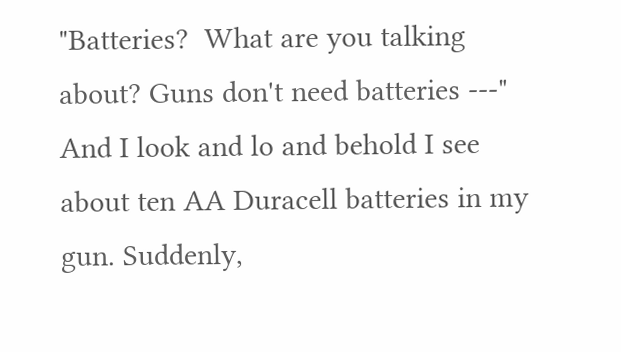"Batteries?  What are you talking about? Guns don't need batteries ---" And I look and lo and behold I see about ten AA Duracell batteries in my gun. Suddenly,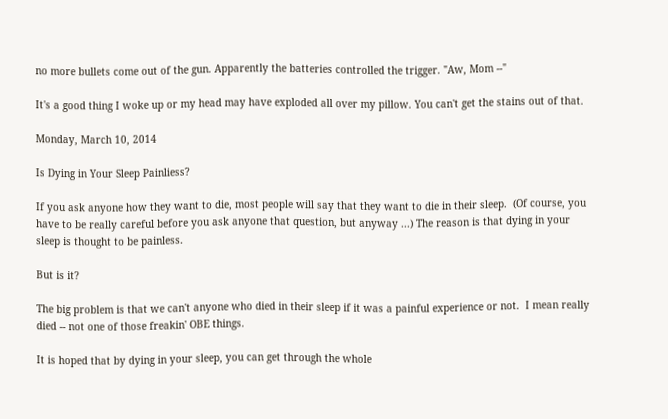no more bullets come out of the gun. Apparently the batteries controlled the trigger. "Aw, Mom --"

It's a good thing I woke up or my head may have exploded all over my pillow. You can't get the stains out of that.

Monday, March 10, 2014

Is Dying in Your Sleep Painliess?

If you ask anyone how they want to die, most people will say that they want to die in their sleep.  (Of course, you have to be really careful before you ask anyone that question, but anyway ...) The reason is that dying in your sleep is thought to be painless.

But is it?

The big problem is that we can't anyone who died in their sleep if it was a painful experience or not.  I mean really died -- not one of those freakin' OBE things.

It is hoped that by dying in your sleep, you can get through the whole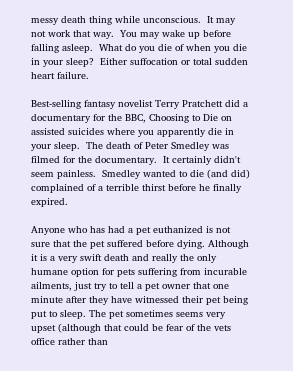messy death thing while unconscious.  It may not work that way.  You may wake up before falling asleep.  What do you die of when you die in your sleep?  Either suffocation or total sudden heart failure.

Best-selling fantasy novelist Terry Pratchett did a documentary for the BBC, Choosing to Die on assisted suicides where you apparently die in your sleep.  The death of Peter Smedley was filmed for the documentary.  It certainly didn't seem painless.  Smedley wanted to die (and did) complained of a terrible thirst before he finally expired.

Anyone who has had a pet euthanized is not sure that the pet suffered before dying. Although it is a very swift death and really the only humane option for pets suffering from incurable ailments, just try to tell a pet owner that one minute after they have witnessed their pet being put to sleep. The pet sometimes seems very upset (although that could be fear of the vets office rather than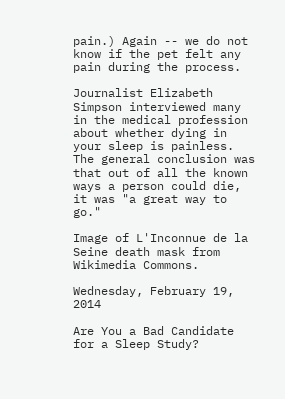pain.) Again -- we do not know if the pet felt any pain during the process.

Journalist Elizabeth Simpson interviewed many in the medical profession about whether dying in your sleep is painless. The general conclusion was that out of all the known ways a person could die, it was "a great way to go."

Image of L'Inconnue de la Seine death mask from Wikimedia Commons.

Wednesday, February 19, 2014

Are You a Bad Candidate for a Sleep Study?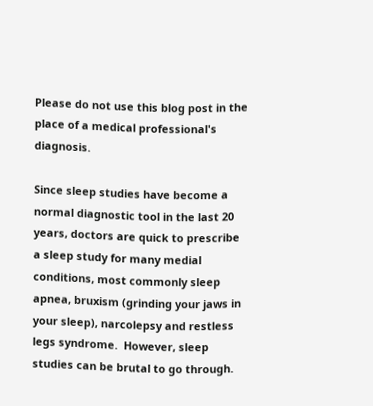Please do not use this blog post in the place of a medical professional's diagnosis.

Since sleep studies have become a normal diagnostic tool in the last 20 years, doctors are quick to prescribe a sleep study for many medial conditions, most commonly sleep apnea, bruxism (grinding your jaws in your sleep), narcolepsy and restless legs syndrome.  However, sleep studies can be brutal to go through.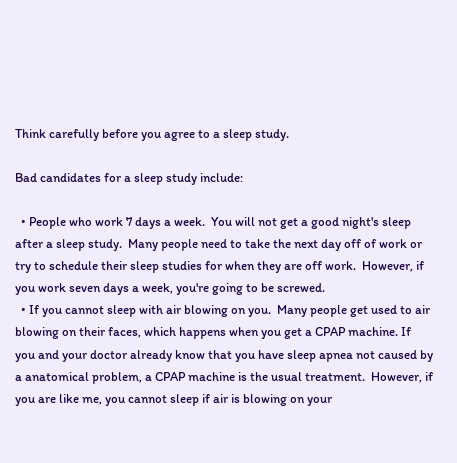Think carefully before you agree to a sleep study.

Bad candidates for a sleep study include:

  • People who work 7 days a week.  You will not get a good night's sleep after a sleep study.  Many people need to take the next day off of work or try to schedule their sleep studies for when they are off work.  However, if you work seven days a week, you're going to be screwed.
  • If you cannot sleep with air blowing on you.  Many people get used to air blowing on their faces, which happens when you get a CPAP machine. If you and your doctor already know that you have sleep apnea not caused by a anatomical problem, a CPAP machine is the usual treatment.  However, if you are like me, you cannot sleep if air is blowing on your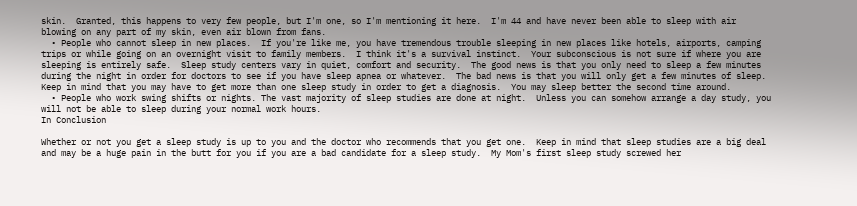skin.  Granted, this happens to very few people, but I'm one, so I'm mentioning it here.  I'm 44 and have never been able to sleep with air blowing on any part of my skin, even air blown from fans.
  • People who cannot sleep in new places.  If you're like me, you have tremendous trouble sleeping in new places like hotels, airports, camping trips or while going on an overnight visit to family members.  I think it's a survival instinct.  Your subconscious is not sure if where you are sleeping is entirely safe.  Sleep study centers vary in quiet, comfort and security.  The good news is that you only need to sleep a few minutes during the night in order for doctors to see if you have sleep apnea or whatever.  The bad news is that you will only get a few minutes of sleep.  Keep in mind that you may have to get more than one sleep study in order to get a diagnosis.  You may sleep better the second time around.
  • People who work swing shifts or nights. The vast majority of sleep studies are done at night.  Unless you can somehow arrange a day study, you will not be able to sleep during your normal work hours.
In Conclusion

Whether or not you get a sleep study is up to you and the doctor who recommends that you get one.  Keep in mind that sleep studies are a big deal and may be a huge pain in the butt for you if you are a bad candidate for a sleep study.  My Mom's first sleep study screwed her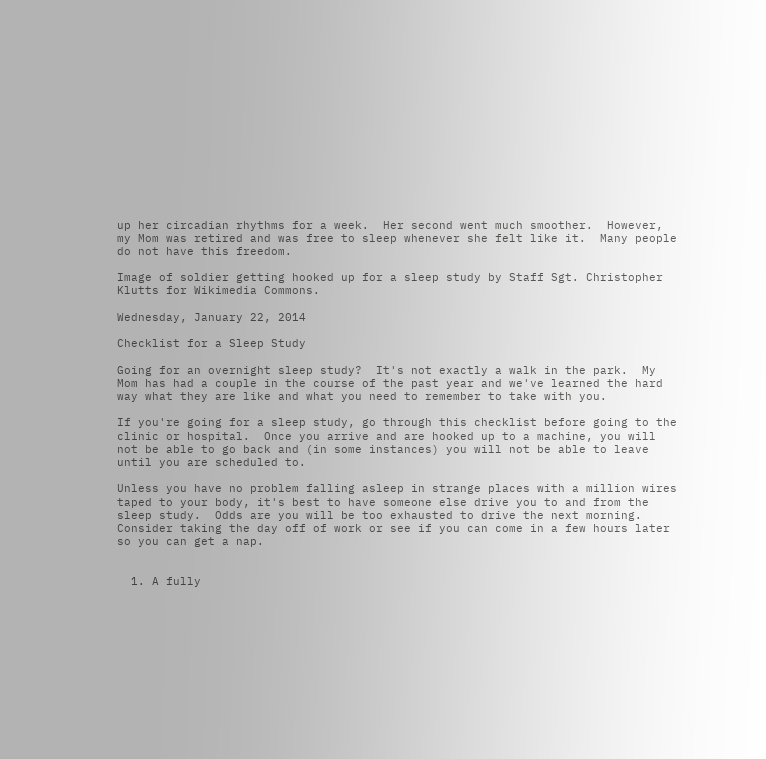up her circadian rhythms for a week.  Her second went much smoother.  However, my Mom was retired and was free to sleep whenever she felt like it.  Many people do not have this freedom.

Image of soldier getting hooked up for a sleep study by Staff Sgt. Christopher Klutts for Wikimedia Commons.

Wednesday, January 22, 2014

Checklist for a Sleep Study

Going for an overnight sleep study?  It's not exactly a walk in the park.  My Mom has had a couple in the course of the past year and we've learned the hard way what they are like and what you need to remember to take with you.

If you're going for a sleep study, go through this checklist before going to the clinic or hospital.  Once you arrive and are hooked up to a machine, you will not be able to go back and (in some instances) you will not be able to leave until you are scheduled to.

Unless you have no problem falling asleep in strange places with a million wires taped to your body, it's best to have someone else drive you to and from the sleep study.  Odds are you will be too exhausted to drive the next morning.  Consider taking the day off of work or see if you can come in a few hours later so you can get a nap.


  1. A fully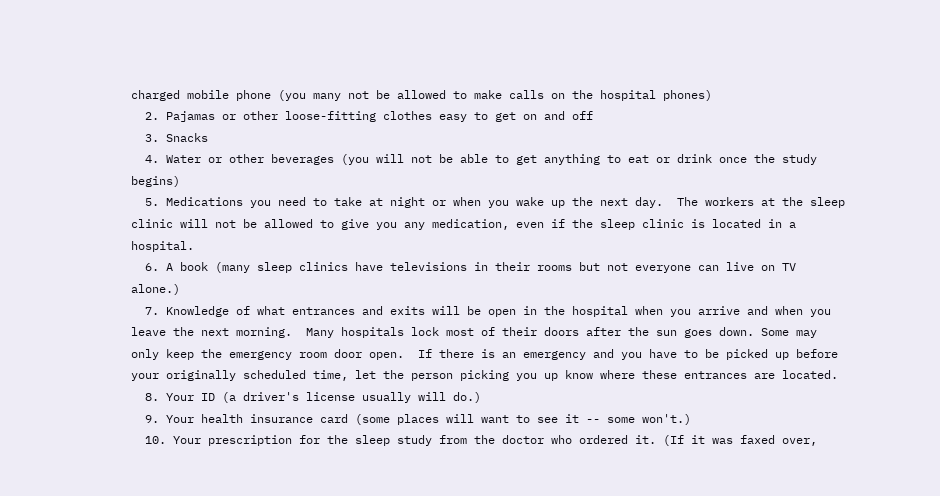charged mobile phone (you many not be allowed to make calls on the hospital phones)
  2. Pajamas or other loose-fitting clothes easy to get on and off
  3. Snacks
  4. Water or other beverages (you will not be able to get anything to eat or drink once the study begins)
  5. Medications you need to take at night or when you wake up the next day.  The workers at the sleep clinic will not be allowed to give you any medication, even if the sleep clinic is located in a hospital.
  6. A book (many sleep clinics have televisions in their rooms but not everyone can live on TV alone.)
  7. Knowledge of what entrances and exits will be open in the hospital when you arrive and when you leave the next morning.  Many hospitals lock most of their doors after the sun goes down. Some may only keep the emergency room door open.  If there is an emergency and you have to be picked up before your originally scheduled time, let the person picking you up know where these entrances are located.
  8. Your ID (a driver's license usually will do.)
  9. Your health insurance card (some places will want to see it -- some won't.)
  10. Your prescription for the sleep study from the doctor who ordered it. (If it was faxed over,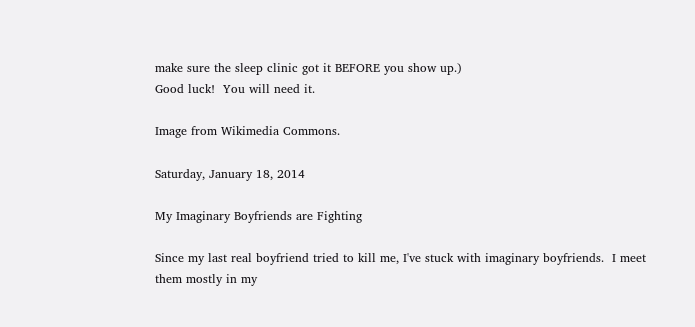make sure the sleep clinic got it BEFORE you show up.)
Good luck!  You will need it.

Image from Wikimedia Commons.

Saturday, January 18, 2014

My Imaginary Boyfriends are Fighting

Since my last real boyfriend tried to kill me, I've stuck with imaginary boyfriends.  I meet them mostly in my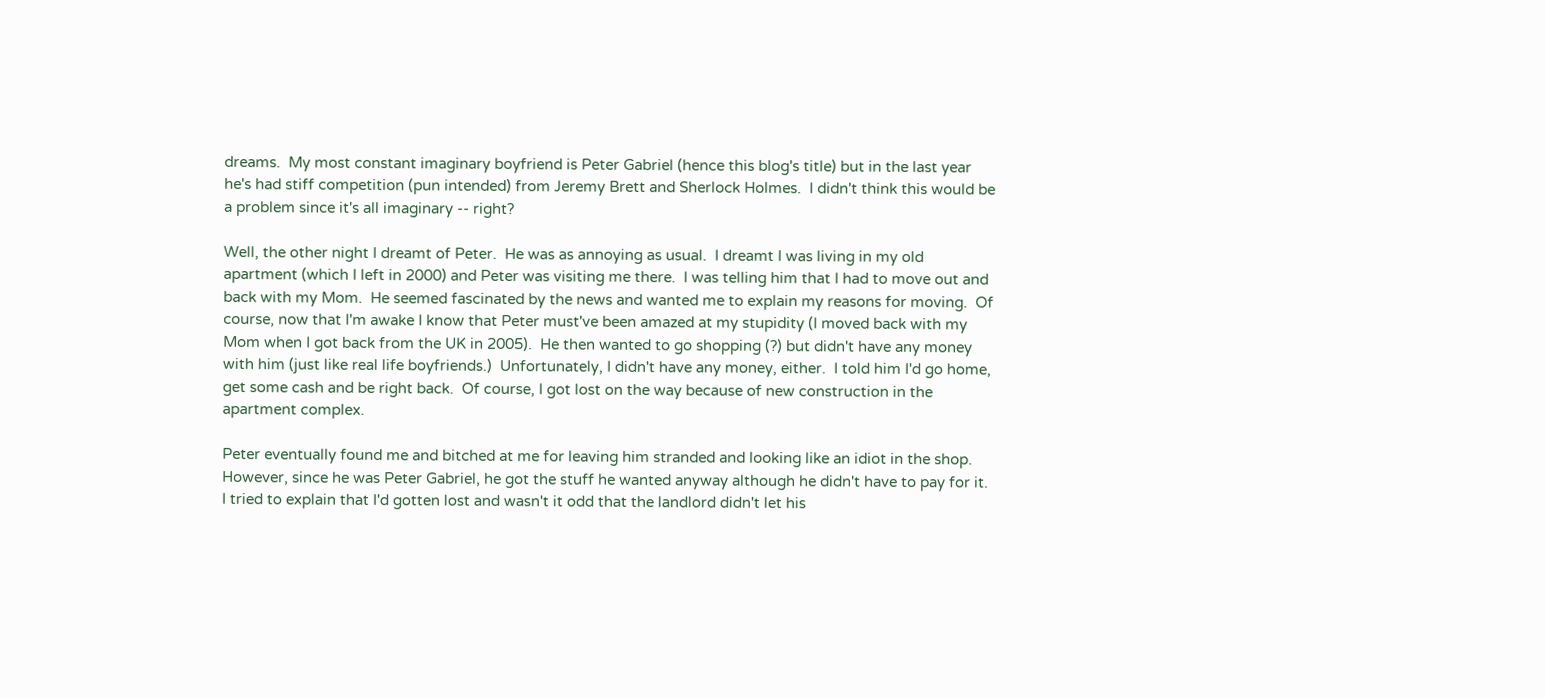dreams.  My most constant imaginary boyfriend is Peter Gabriel (hence this blog's title) but in the last year he's had stiff competition (pun intended) from Jeremy Brett and Sherlock Holmes.  I didn't think this would be a problem since it's all imaginary -- right?

Well, the other night I dreamt of Peter.  He was as annoying as usual.  I dreamt I was living in my old apartment (which I left in 2000) and Peter was visiting me there.  I was telling him that I had to move out and back with my Mom.  He seemed fascinated by the news and wanted me to explain my reasons for moving.  Of course, now that I'm awake I know that Peter must've been amazed at my stupidity (I moved back with my Mom when I got back from the UK in 2005).  He then wanted to go shopping (?) but didn't have any money with him (just like real life boyfriends.)  Unfortunately, I didn't have any money, either.  I told him I'd go home, get some cash and be right back.  Of course, I got lost on the way because of new construction in the apartment complex.

Peter eventually found me and bitched at me for leaving him stranded and looking like an idiot in the shop. However, since he was Peter Gabriel, he got the stuff he wanted anyway although he didn't have to pay for it.  I tried to explain that I'd gotten lost and wasn't it odd that the landlord didn't let his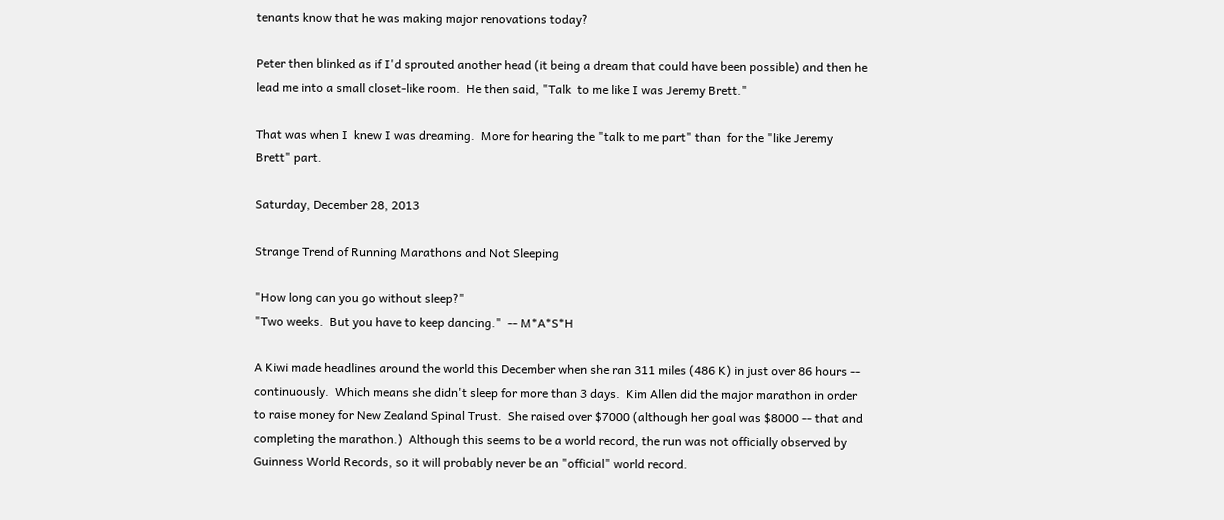tenants know that he was making major renovations today?

Peter then blinked as if I'd sprouted another head (it being a dream that could have been possible) and then he lead me into a small closet-like room.  He then said, "Talk  to me like I was Jeremy Brett."

That was when I  knew I was dreaming.  More for hearing the "talk to me part" than  for the "like Jeremy Brett" part.

Saturday, December 28, 2013

Strange Trend of Running Marathons and Not Sleeping

"How long can you go without sleep?"
"Two weeks.  But you have to keep dancing."  -- M*A*S*H

A Kiwi made headlines around the world this December when she ran 311 miles (486 K) in just over 86 hours -- continuously.  Which means she didn't sleep for more than 3 days.  Kim Allen did the major marathon in order to raise money for New Zealand Spinal Trust.  She raised over $7000 (although her goal was $8000 -- that and completing the marathon.)  Although this seems to be a world record, the run was not officially observed by Guinness World Records, so it will probably never be an "official" world record.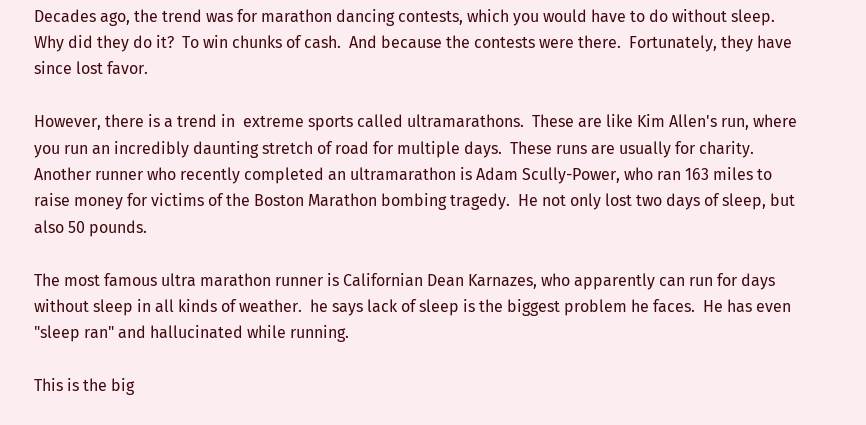Decades ago, the trend was for marathon dancing contests, which you would have to do without sleep.  Why did they do it?  To win chunks of cash.  And because the contests were there.  Fortunately, they have since lost favor.

However, there is a trend in  extreme sports called ultramarathons.  These are like Kim Allen's run, where you run an incredibly daunting stretch of road for multiple days.  These runs are usually for charity.  Another runner who recently completed an ultramarathon is Adam Scully-Power, who ran 163 miles to raise money for victims of the Boston Marathon bombing tragedy.  He not only lost two days of sleep, but also 50 pounds.

The most famous ultra marathon runner is Californian Dean Karnazes, who apparently can run for days without sleep in all kinds of weather.  he says lack of sleep is the biggest problem he faces.  He has even "sleep ran" and hallucinated while running.

This is the big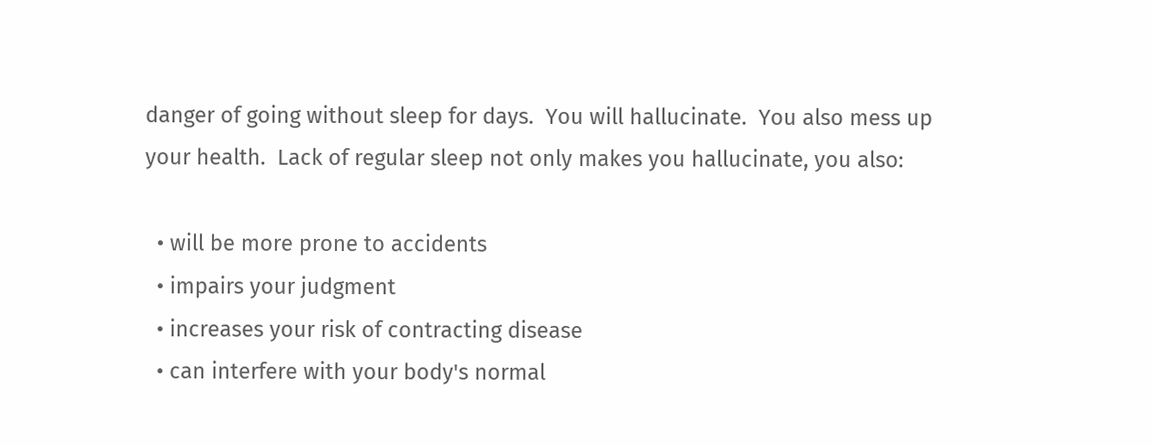danger of going without sleep for days.  You will hallucinate.  You also mess up your health.  Lack of regular sleep not only makes you hallucinate, you also:

  • will be more prone to accidents
  • impairs your judgment
  • increases your risk of contracting disease
  • can interfere with your body's normal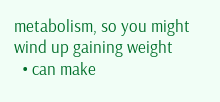metabolism, so you might wind up gaining weight
  • can make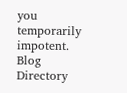you temporarily impotent.
Blog Directory